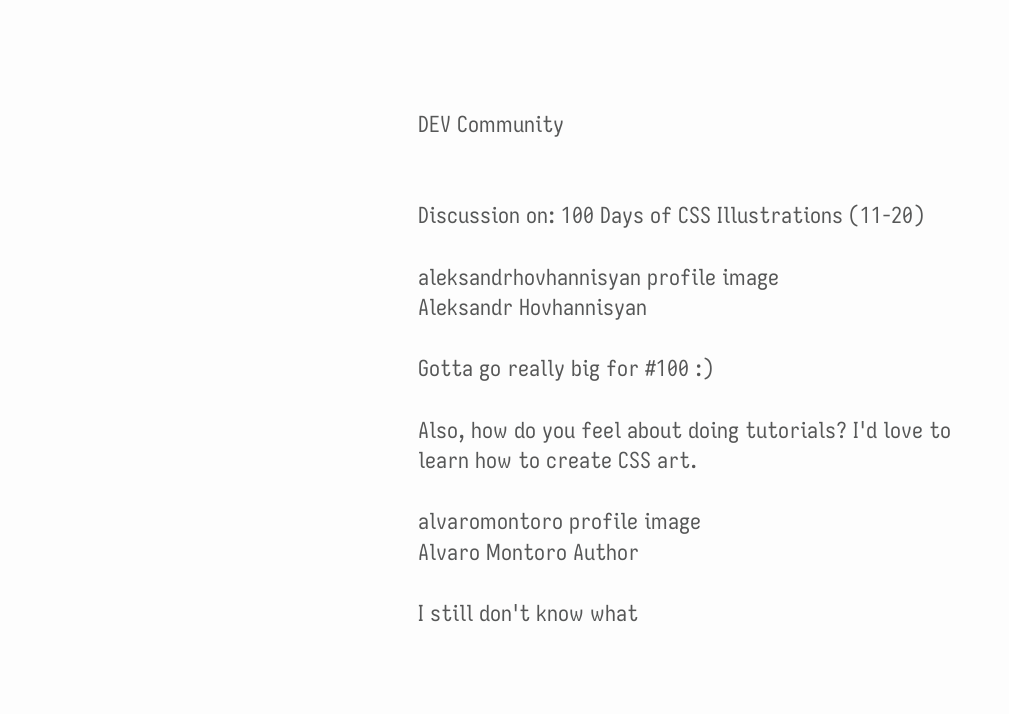DEV Community


Discussion on: 100 Days of CSS Illustrations (11-20)

aleksandrhovhannisyan profile image
Aleksandr Hovhannisyan

Gotta go really big for #100 :)

Also, how do you feel about doing tutorials? I'd love to learn how to create CSS art.

alvaromontoro profile image
Alvaro Montoro Author

I still don't know what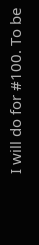I will do for #100. To be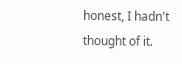honest, I hadn't thought of it.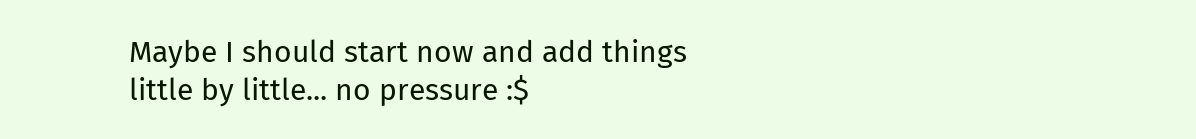Maybe I should start now and add things little by little... no pressure :$